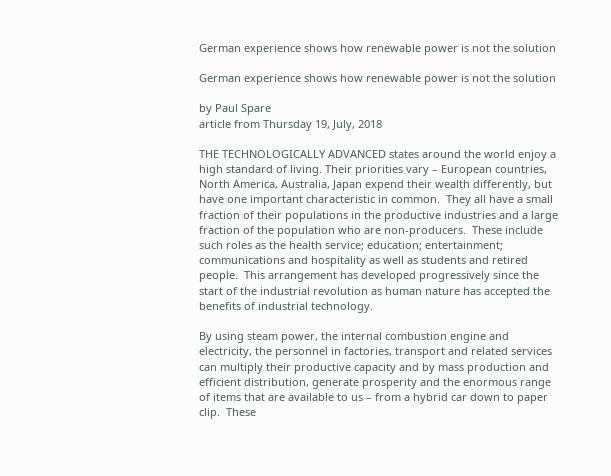German experience shows how renewable power is not the solution

German experience shows how renewable power is not the solution

by Paul Spare
article from Thursday 19, July, 2018

THE TECHNOLOGICALLY ADVANCED states around the world enjoy a high standard of living. Their priorities vary – European countries, North America, Australia, Japan expend their wealth differently, but have one important characteristic in common.  They all have a small fraction of their populations in the productive industries and a large fraction of the population who are non-producers.  These include such roles as the health service; education; entertainment; communications and hospitality as well as students and retired people.  This arrangement has developed progressively since the start of the industrial revolution as human nature has accepted the benefits of industrial technology.

By using steam power, the internal combustion engine and electricity, the personnel in factories, transport and related services can multiply their productive capacity and by mass production and efficient distribution, generate prosperity and the enormous range of items that are available to us – from a hybrid car down to paper clip.  These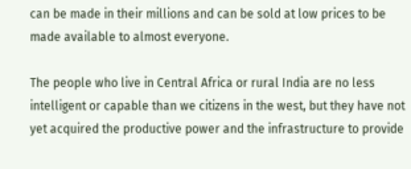can be made in their millions and can be sold at low prices to be made available to almost everyone.

The people who live in Central Africa or rural India are no less intelligent or capable than we citizens in the west, but they have not yet acquired the productive power and the infrastructure to provide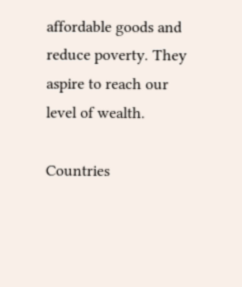affordable goods and reduce poverty. They aspire to reach our level of wealth.

Countries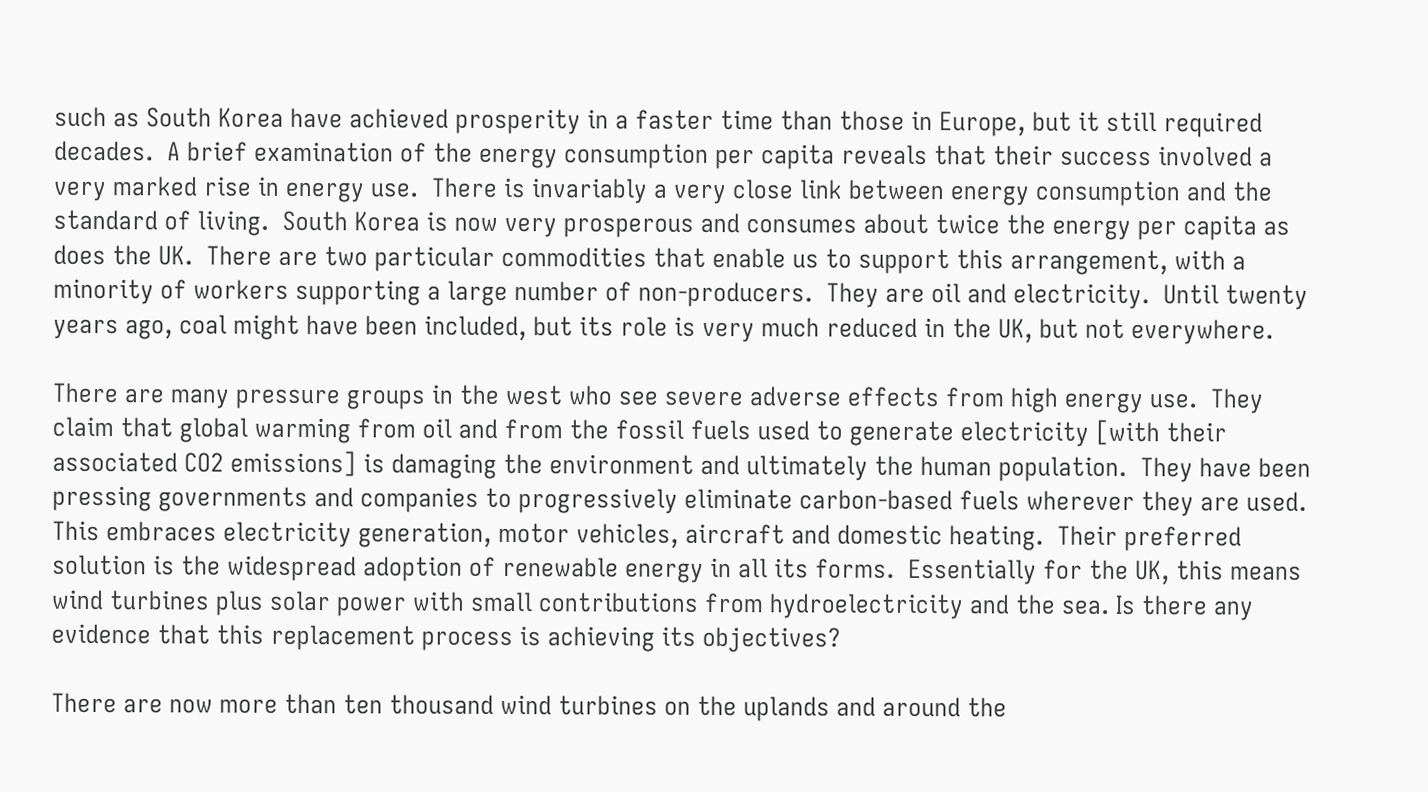such as South Korea have achieved prosperity in a faster time than those in Europe, but it still required decades.  A brief examination of the energy consumption per capita reveals that their success involved a very marked rise in energy use.  There is invariably a very close link between energy consumption and the standard of living.  South Korea is now very prosperous and consumes about twice the energy per capita as does the UK.  There are two particular commodities that enable us to support this arrangement, with a minority of workers supporting a large number of non-producers.  They are oil and electricity.  Until twenty years ago, coal might have been included, but its role is very much reduced in the UK, but not everywhere.

There are many pressure groups in the west who see severe adverse effects from high energy use.  They claim that global warming from oil and from the fossil fuels used to generate electricity [with their associated CO2 emissions] is damaging the environment and ultimately the human population.  They have been pressing governments and companies to progressively eliminate carbon-based fuels wherever they are used. This embraces electricity generation, motor vehicles, aircraft and domestic heating.  Their preferred solution is the widespread adoption of renewable energy in all its forms.  Essentially for the UK, this means wind turbines plus solar power with small contributions from hydroelectricity and the sea. Is there any evidence that this replacement process is achieving its objectives?

There are now more than ten thousand wind turbines on the uplands and around the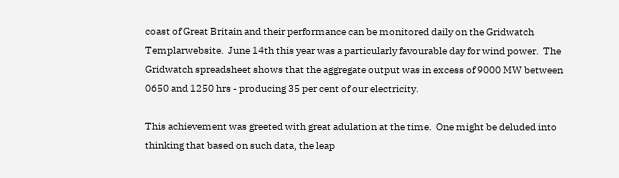coast of Great Britain and their performance can be monitored daily on the Gridwatch Templarwebsite.  June 14th this year was a particularly favourable day for wind power.  The Gridwatch spreadsheet shows that the aggregate output was in excess of 9000 MW between 0650 and 1250 hrs - producing 35 per cent of our electricity.

This achievement was greeted with great adulation at the time.  One might be deluded into thinking that based on such data, the leap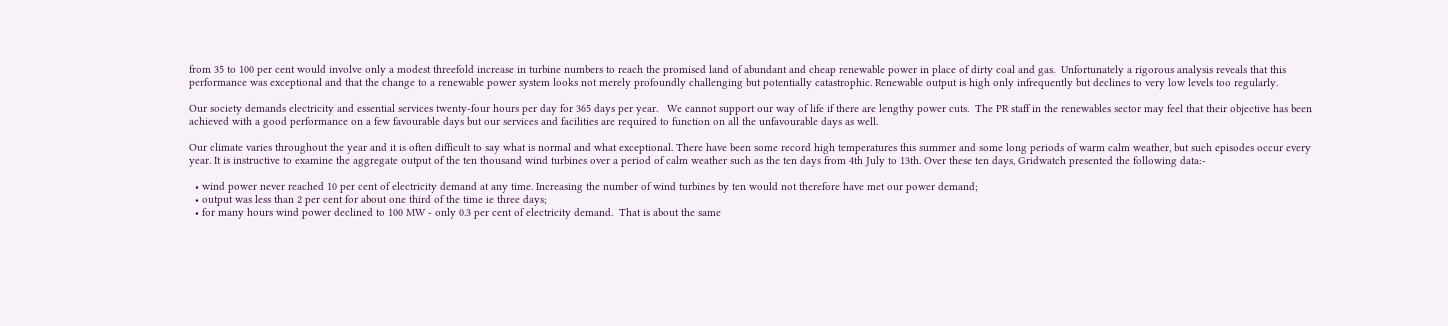from 35 to 100 per cent would involve only a modest threefold increase in turbine numbers to reach the promised land of abundant and cheap renewable power in place of dirty coal and gas.  Unfortunately a rigorous analysis reveals that this performance was exceptional and that the change to a renewable power system looks not merely profoundly challenging but potentially catastrophic. Renewable output is high only infrequently but declines to very low levels too regularly.

Our society demands electricity and essential services twenty-four hours per day for 365 days per year.   We cannot support our way of life if there are lengthy power cuts.  The PR staff in the renewables sector may feel that their objective has been achieved with a good performance on a few favourable days but our services and facilities are required to function on all the unfavourable days as well.

Our climate varies throughout the year and it is often difficult to say what is normal and what exceptional. There have been some record high temperatures this summer and some long periods of warm calm weather, but such episodes occur every year. It is instructive to examine the aggregate output of the ten thousand wind turbines over a period of calm weather such as the ten days from 4th July to 13th. Over these ten days, Gridwatch presented the following data:-

  • wind power never reached 10 per cent of electricity demand at any time. Increasing the number of wind turbines by ten would not therefore have met our power demand;
  • output was less than 2 per cent for about one third of the time ie three days;
  • for many hours wind power declined to 100 MW - only 0.3 per cent of electricity demand.  That is about the same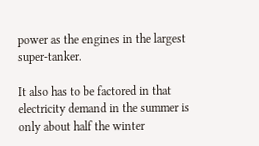power as the engines in the largest super-tanker.

It also has to be factored in that electricity demand in the summer is only about half the winter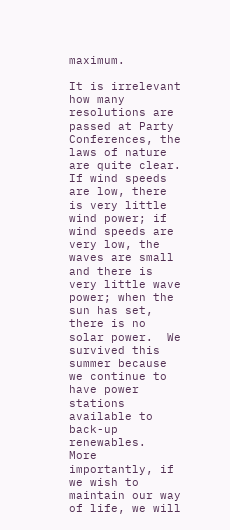maximum.

It is irrelevant how many resolutions are passed at Party Conferences, the laws of nature are quite clear.  If wind speeds are low, there is very little wind power; if wind speeds are very low, the waves are small and there is very little wave power; when the sun has set, there is no solar power.  We survived this summer because we continue to have power stations available to back-up renewables.  More importantly, if we wish to maintain our way of life, we will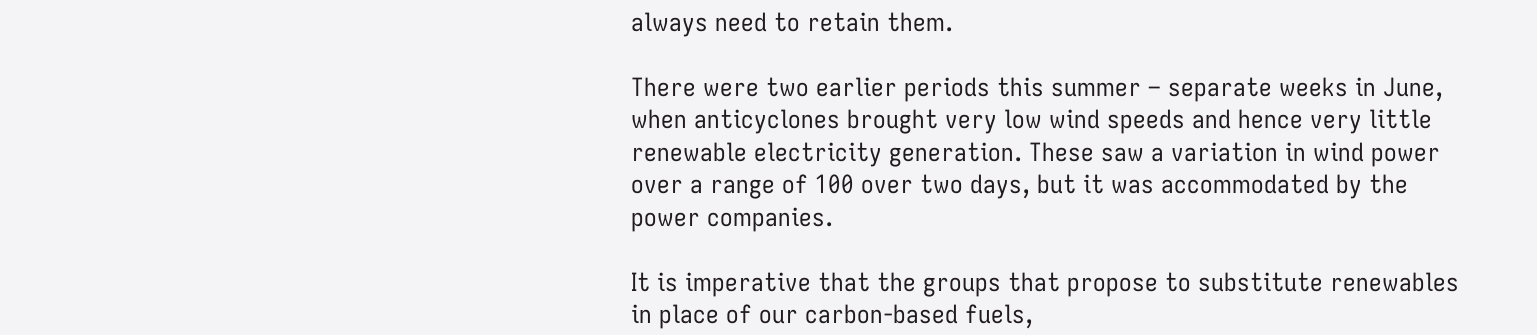always need to retain them.

There were two earlier periods this summer – separate weeks in June, when anticyclones brought very low wind speeds and hence very little renewable electricity generation. These saw a variation in wind power over a range of 100 over two days, but it was accommodated by the power companies.

It is imperative that the groups that propose to substitute renewables in place of our carbon-based fuels,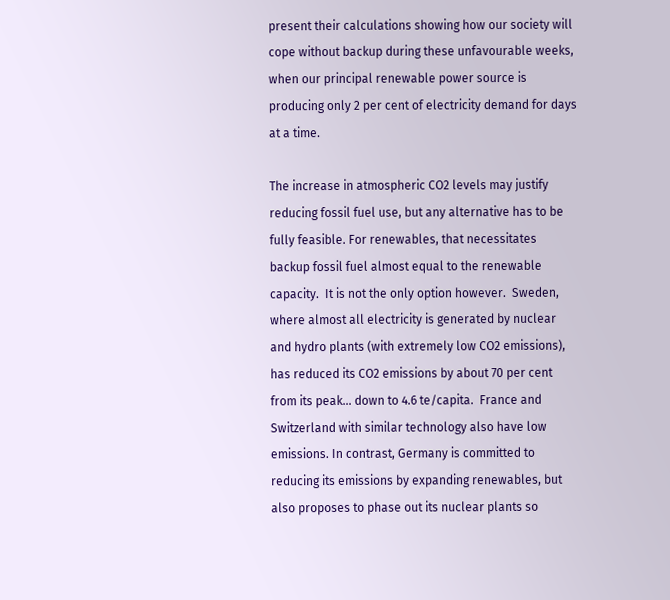present their calculations showing how our society will cope without backup during these unfavourable weeks, when our principal renewable power source is producing only 2 per cent of electricity demand for days at a time.

The increase in atmospheric CO2 levels may justify reducing fossil fuel use, but any alternative has to be fully feasible. For renewables, that necessitates backup fossil fuel almost equal to the renewable capacity.  It is not the only option however.  Sweden, where almost all electricity is generated by nuclear and hydro plants (with extremely low CO2 emissions), has reduced its CO2 emissions by about 70 per cent from its peak… down to 4.6 te/capita.  France and Switzerland with similar technology also have low emissions. In contrast, Germany is committed to reducing its emissions by expanding renewables, but also proposes to phase out its nuclear plants so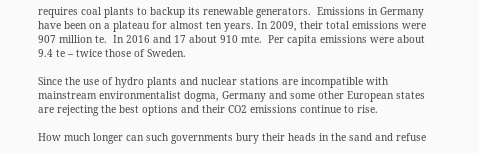requires coal plants to backup its renewable generators.  Emissions in Germany have been on a plateau for almost ten years. In 2009, their total emissions were 907 million te.  In 2016 and 17 about 910 mte.  Per capita emissions were about 9.4 te – twice those of Sweden.

Since the use of hydro plants and nuclear stations are incompatible with mainstream environmentalist dogma, Germany and some other European states are rejecting the best options and their CO2 emissions continue to rise.

How much longer can such governments bury their heads in the sand and refuse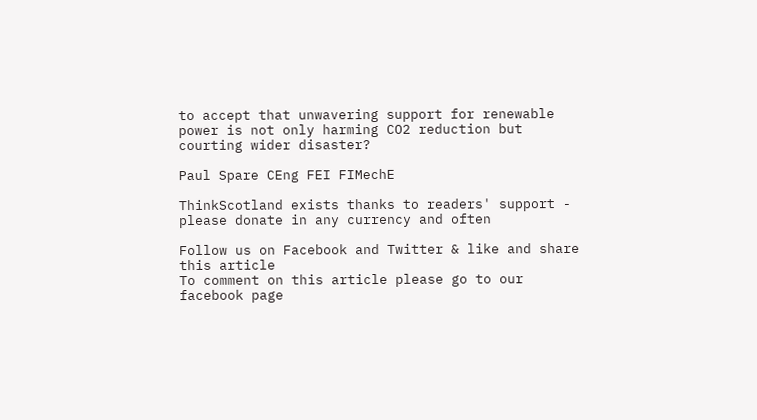to accept that unwavering support for renewable power is not only harming CO2 reduction but courting wider disaster?

Paul Spare CEng FEI FIMechE

ThinkScotland exists thanks to readers' support - please donate in any currency and often

Follow us on Facebook and Twitter & like and share this article
To comment on this article please go to our facebook page